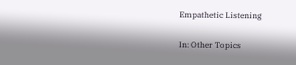Empathetic Listening

In: Other Topics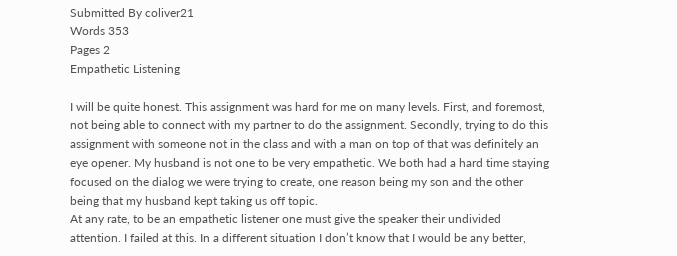Submitted By coliver21
Words 353
Pages 2
Empathetic Listening

I will be quite honest. This assignment was hard for me on many levels. First, and foremost, not being able to connect with my partner to do the assignment. Secondly, trying to do this assignment with someone not in the class and with a man on top of that was definitely an eye opener. My husband is not one to be very empathetic. We both had a hard time staying focused on the dialog we were trying to create, one reason being my son and the other being that my husband kept taking us off topic.
At any rate, to be an empathetic listener one must give the speaker their undivided attention. I failed at this. In a different situation I don’t know that I would be any better,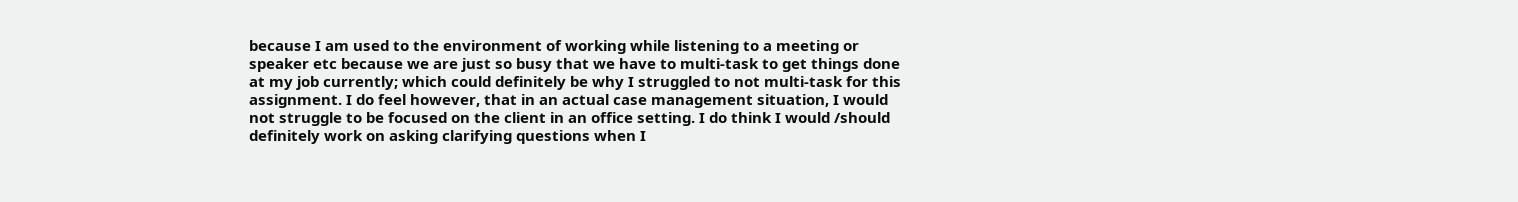because I am used to the environment of working while listening to a meeting or speaker etc because we are just so busy that we have to multi-task to get things done at my job currently; which could definitely be why I struggled to not multi-task for this assignment. I do feel however, that in an actual case management situation, I would not struggle to be focused on the client in an office setting. I do think I would /should definitely work on asking clarifying questions when I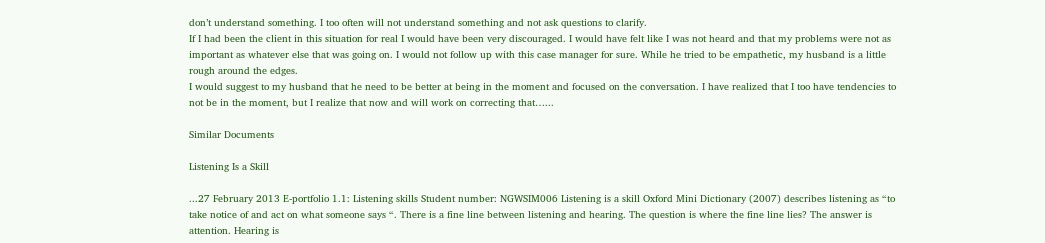don’t understand something. I too often will not understand something and not ask questions to clarify.
If I had been the client in this situation for real I would have been very discouraged. I would have felt like I was not heard and that my problems were not as important as whatever else that was going on. I would not follow up with this case manager for sure. While he tried to be empathetic, my husband is a little rough around the edges.
I would suggest to my husband that he need to be better at being in the moment and focused on the conversation. I have realized that I too have tendencies to not be in the moment, but I realize that now and will work on correcting that…...

Similar Documents

Listening Is a Skill

...27 February 2013 E-portfolio 1.1: Listening skills Student number: NGWSIM006 Listening is a skill Oxford Mini Dictionary (2007) describes listening as “to take notice of and act on what someone says “. There is a fine line between listening and hearing. The question is where the fine line lies? The answer is attention. Hearing is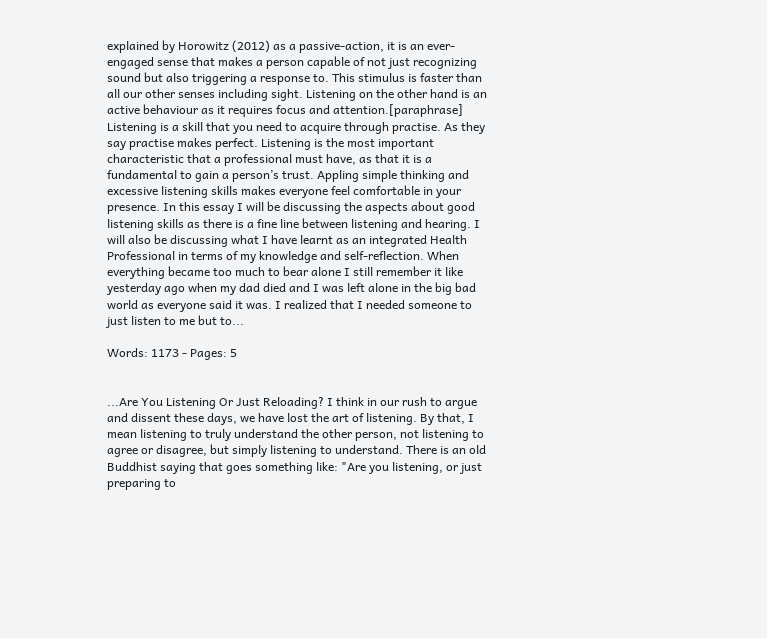explained by Horowitz (2012) as a passive-action, it is an ever-engaged sense that makes a person capable of not just recognizing sound but also triggering a response to. This stimulus is faster than all our other senses including sight. Listening on the other hand is an active behaviour as it requires focus and attention.[paraphrase] Listening is a skill that you need to acquire through practise. As they say practise makes perfect. Listening is the most important characteristic that a professional must have, as that it is a fundamental to gain a person’s trust. Appling simple thinking and excessive listening skills makes everyone feel comfortable in your presence. In this essay I will be discussing the aspects about good listening skills as there is a fine line between listening and hearing. I will also be discussing what I have learnt as an integrated Health Professional in terms of my knowledge and self-reflection. When everything became too much to bear alone I still remember it like yesterday ago when my dad died and I was left alone in the big bad world as everyone said it was. I realized that I needed someone to just listen to me but to...

Words: 1173 - Pages: 5


...Are You Listening Or Just Reloading? I think in our rush to argue and dissent these days, we have lost the art of listening. By that, I mean listening to truly understand the other person, not listening to agree or disagree, but simply listening to understand. There is an old Buddhist saying that goes something like: "Are you listening, or just preparing to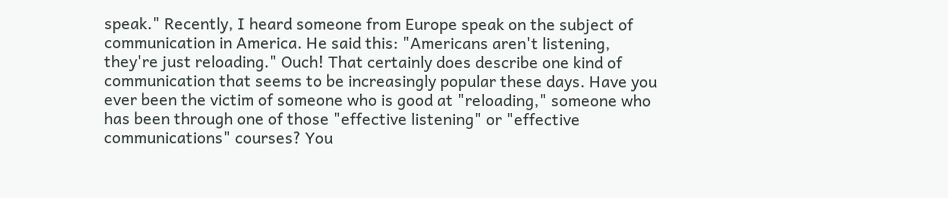speak." Recently, I heard someone from Europe speak on the subject of communication in America. He said this: "Americans aren't listening, they're just reloading." Ouch! That certainly does describe one kind of communication that seems to be increasingly popular these days. Have you ever been the victim of someone who is good at "reloading," someone who has been through one of those "effective listening" or "effective communications" courses? You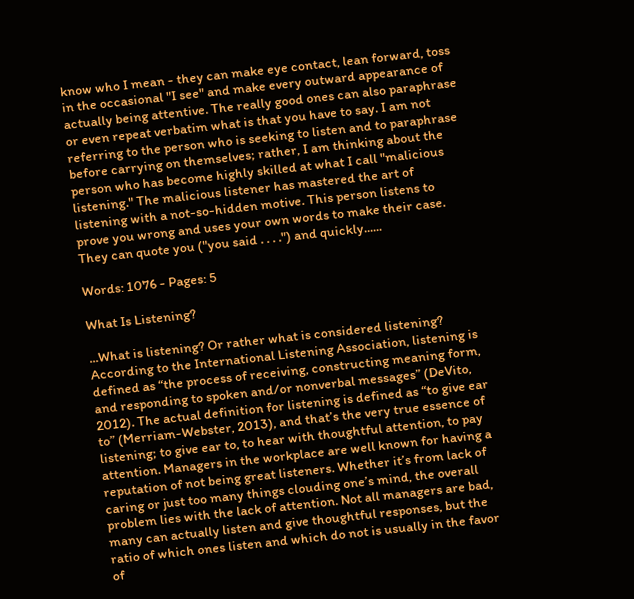know who I mean - they can make eye contact, lean forward, toss in the occasional "I see" and make every outward appearance of actually being attentive. The really good ones can also paraphrase or even repeat verbatim what is that you have to say. I am not referring to the person who is seeking to listen and to paraphrase before carrying on themselves; rather, I am thinking about the person who has become highly skilled at what I call "malicious listening." The malicious listener has mastered the art of listening with a not-so-hidden motive. This person listens to prove you wrong and uses your own words to make their case. They can quote you ("you said . . . .") and quickly......

Words: 1076 - Pages: 5

What Is Listening?

...What is listening? Or rather what is considered listening? According to the International Listening Association, listening is defined as “the process of receiving, constructing meaning form, and responding to spoken and/or nonverbal messages” (DeVito, 2012). The actual definition for listening is defined as “to give ear to” (Merriam-Webster, 2013), and that’s the very true essence of listening; to give ear to, to hear with thoughtful attention, to pay attention. Managers in the workplace are well known for having a reputation of not being great listeners. Whether it’s from lack of caring or just too many things clouding one’s mind, the overall problem lies with the lack of attention. Not all managers are bad, many can actually listen and give thoughtful responses, but the ratio of which ones listen and which do not is usually in the favor of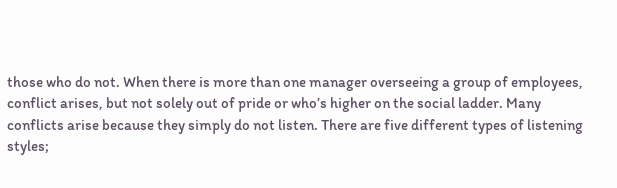those who do not. When there is more than one manager overseeing a group of employees, conflict arises, but not solely out of pride or who’s higher on the social ladder. Many conflicts arise because they simply do not listen. There are five different types of listening styles;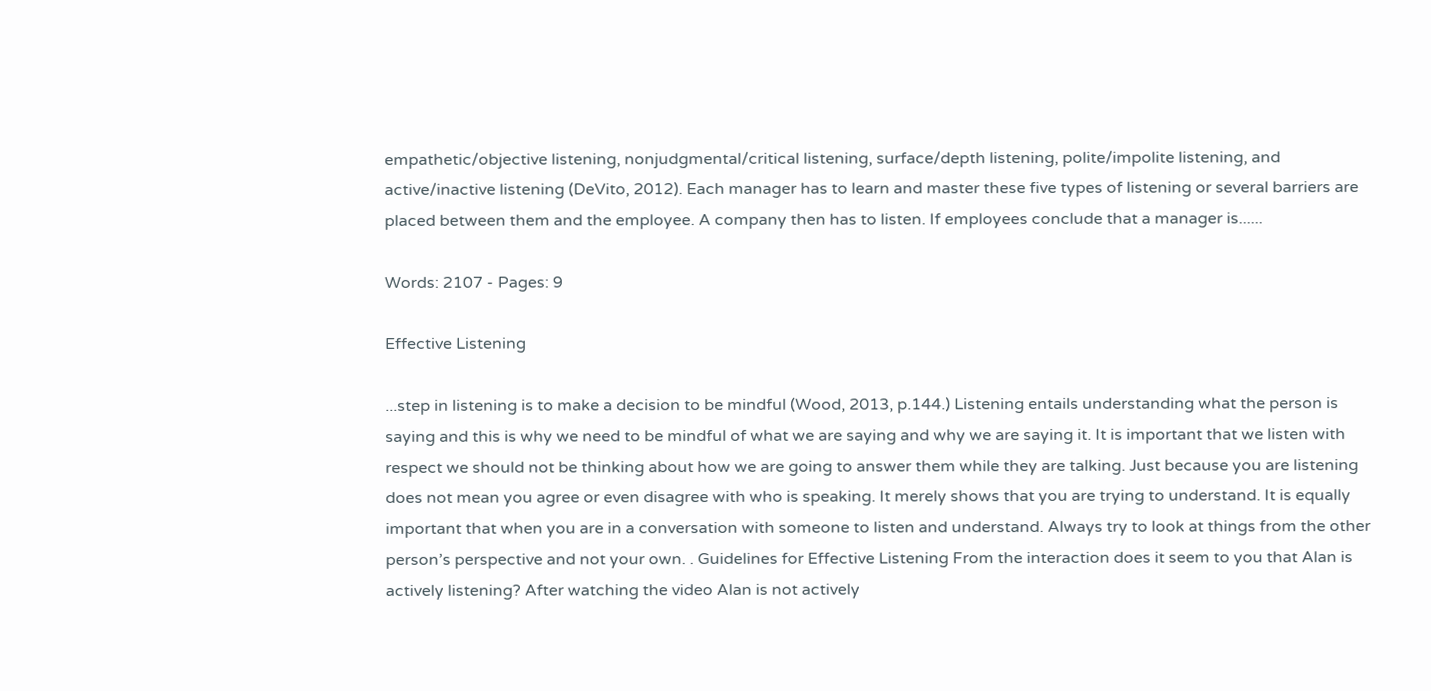empathetic/objective listening, nonjudgmental/critical listening, surface/depth listening, polite/impolite listening, and active/inactive listening (DeVito, 2012). Each manager has to learn and master these five types of listening or several barriers are placed between them and the employee. A company then has to listen. If employees conclude that a manager is......

Words: 2107 - Pages: 9

Effective Listening

...step in listening is to make a decision to be mindful (Wood, 2013, p.144.) Listening entails understanding what the person is saying and this is why we need to be mindful of what we are saying and why we are saying it. It is important that we listen with respect we should not be thinking about how we are going to answer them while they are talking. Just because you are listening does not mean you agree or even disagree with who is speaking. It merely shows that you are trying to understand. It is equally important that when you are in a conversation with someone to listen and understand. Always try to look at things from the other person’s perspective and not your own. . Guidelines for Effective Listening From the interaction does it seem to you that Alan is actively listening? After watching the video Alan is not actively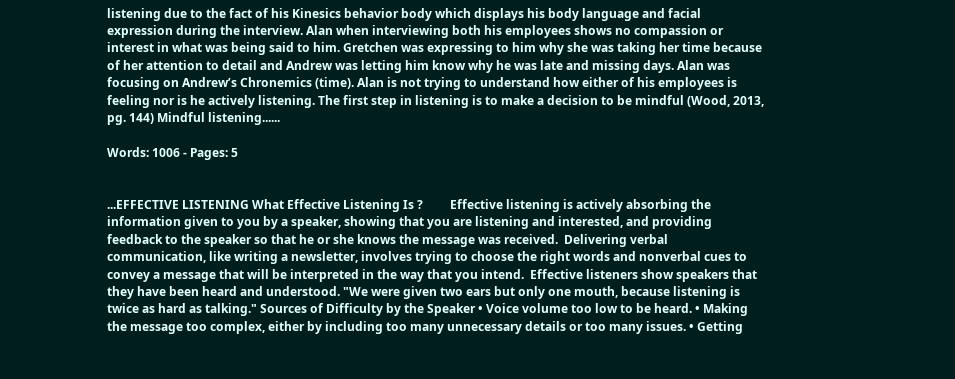listening due to the fact of his Kinesics behavior body which displays his body language and facial expression during the interview. Alan when interviewing both his employees shows no compassion or interest in what was being said to him. Gretchen was expressing to him why she was taking her time because of her attention to detail and Andrew was letting him know why he was late and missing days. Alan was focusing on Andrew’s Chronemics (time). Alan is not trying to understand how either of his employees is feeling nor is he actively listening. The first step in listening is to make a decision to be mindful (Wood, 2013, pg. 144) Mindful listening......

Words: 1006 - Pages: 5


...EFFECTIVE LISTENING What Effective Listening Is ?         Effective listening is actively absorbing the information given to you by a speaker, showing that you are listening and interested, and providing feedback to the speaker so that he or she knows the message was received.  Delivering verbal communication, like writing a newsletter, involves trying to choose the right words and nonverbal cues to convey a message that will be interpreted in the way that you intend.  Effective listeners show speakers that they have been heard and understood. "We were given two ears but only one mouth, because listening is twice as hard as talking." Sources of Difficulty by the Speaker • Voice volume too low to be heard. • Making the message too complex, either by including too many unnecessary details or too many issues. • Getting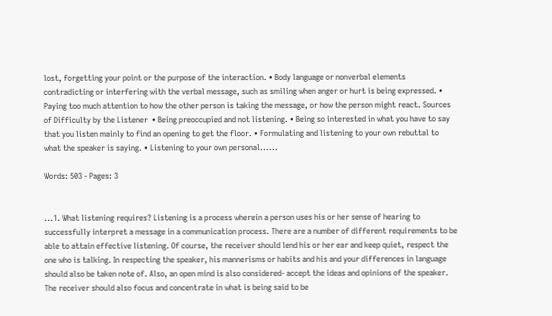lost, forgetting your point or the purpose of the interaction. • Body language or nonverbal elements contradicting or interfering with the verbal message, such as smiling when anger or hurt is being expressed. • Paying too much attention to how the other person is taking the message, or how the person might react. Sources of Difficulty by the Listener  • Being preoccupied and not listening. • Being so interested in what you have to say that you listen mainly to find an opening to get the floor. • Formulating and listening to your own rebuttal to what the speaker is saying. • Listening to your own personal......

Words: 503 - Pages: 3


...1. What listening requires? Listening is a process wherein a person uses his or her sense of hearing to successfully interpret a message in a communication process. There are a number of different requirements to be able to attain effective listening. Of course, the receiver should lend his or her ear and keep quiet, respect the one who is talking. In respecting the speaker, his mannerisms or habits and his and your differences in language should also be taken note of. Also, an open mind is also considered- accept the ideas and opinions of the speaker. The receiver should also focus and concentrate in what is being said to be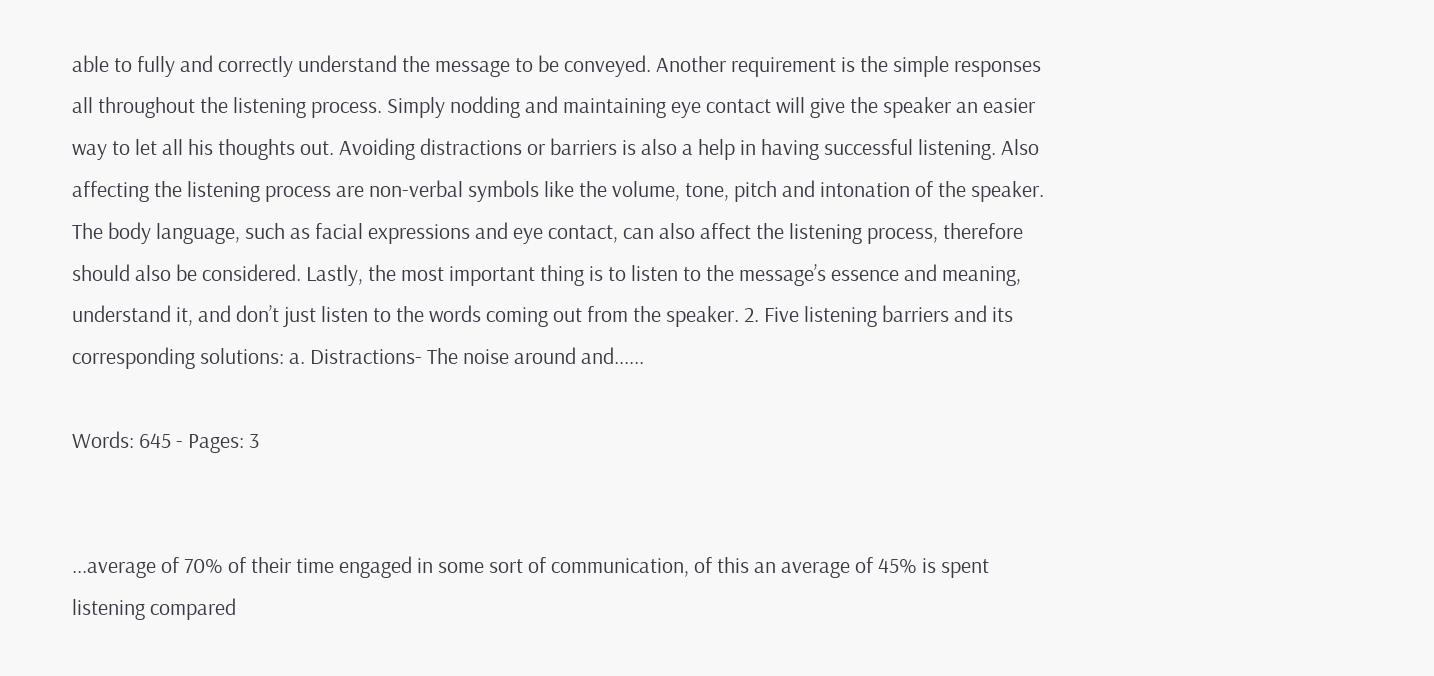able to fully and correctly understand the message to be conveyed. Another requirement is the simple responses all throughout the listening process. Simply nodding and maintaining eye contact will give the speaker an easier way to let all his thoughts out. Avoiding distractions or barriers is also a help in having successful listening. Also affecting the listening process are non-verbal symbols like the volume, tone, pitch and intonation of the speaker. The body language, such as facial expressions and eye contact, can also affect the listening process, therefore should also be considered. Lastly, the most important thing is to listen to the message’s essence and meaning, understand it, and don’t just listen to the words coming out from the speaker. 2. Five listening barriers and its corresponding solutions: a. Distractions- The noise around and......

Words: 645 - Pages: 3


...average of 70% of their time engaged in some sort of communication, of this an average of 45% is spent listening compared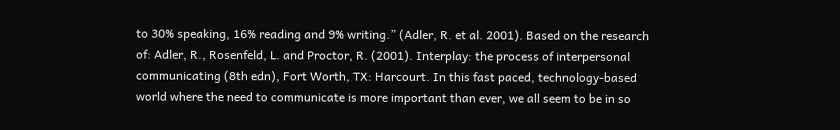to 30% speaking, 16% reading and 9% writing.” (Adler, R. et al. 2001). Based on the research of: Adler, R., Rosenfeld, L. and Proctor, R. (2001). Interplay: the process of interpersonal communicating (8th edn), Fort Worth, TX: Harcourt. In this fast paced, technology-based world where the need to communicate is more important than ever, we all seem to be in so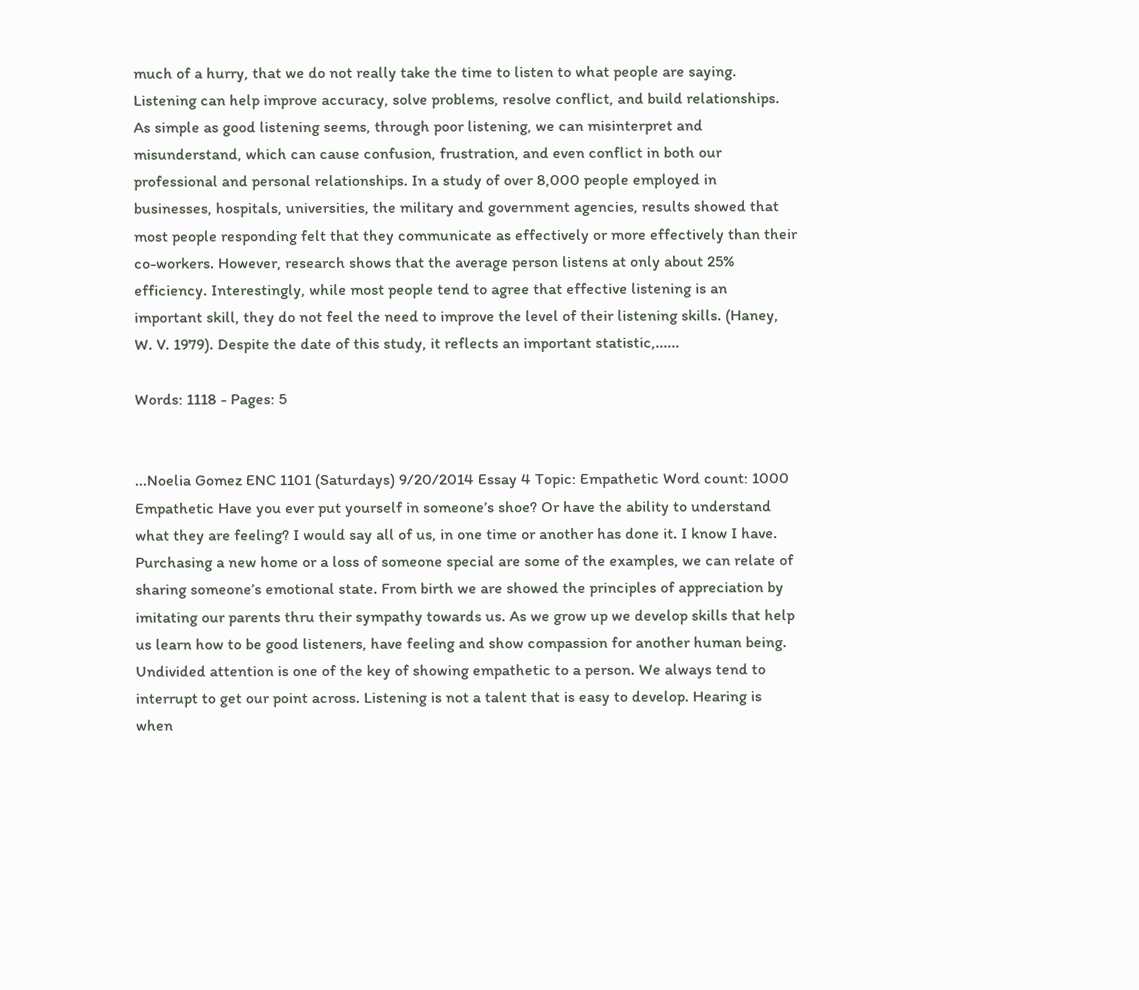much of a hurry, that we do not really take the time to listen to what people are saying. Listening can help improve accuracy, solve problems, resolve conflict, and build relationships. As simple as good listening seems, through poor listening, we can misinterpret and misunderstand, which can cause confusion, frustration, and even conflict in both our professional and personal relationships. In a study of over 8,000 people employed in businesses, hospitals, universities, the military and government agencies, results showed that most people responding felt that they communicate as effectively or more effectively than their co-workers. However, research shows that the average person listens at only about 25% efficiency. Interestingly, while most people tend to agree that effective listening is an important skill, they do not feel the need to improve the level of their listening skills. (Haney, W. V. 1979). Despite the date of this study, it reflects an important statistic,......

Words: 1118 - Pages: 5


...Noelia Gomez ENC 1101 (Saturdays) 9/20/2014 Essay 4 Topic: Empathetic Word count: 1000 Empathetic Have you ever put yourself in someone’s shoe? Or have the ability to understand what they are feeling? I would say all of us, in one time or another has done it. I know I have. Purchasing a new home or a loss of someone special are some of the examples, we can relate of sharing someone’s emotional state. From birth we are showed the principles of appreciation by imitating our parents thru their sympathy towards us. As we grow up we develop skills that help us learn how to be good listeners, have feeling and show compassion for another human being. Undivided attention is one of the key of showing empathetic to a person. We always tend to interrupt to get our point across. Listening is not a talent that is easy to develop. Hearing is when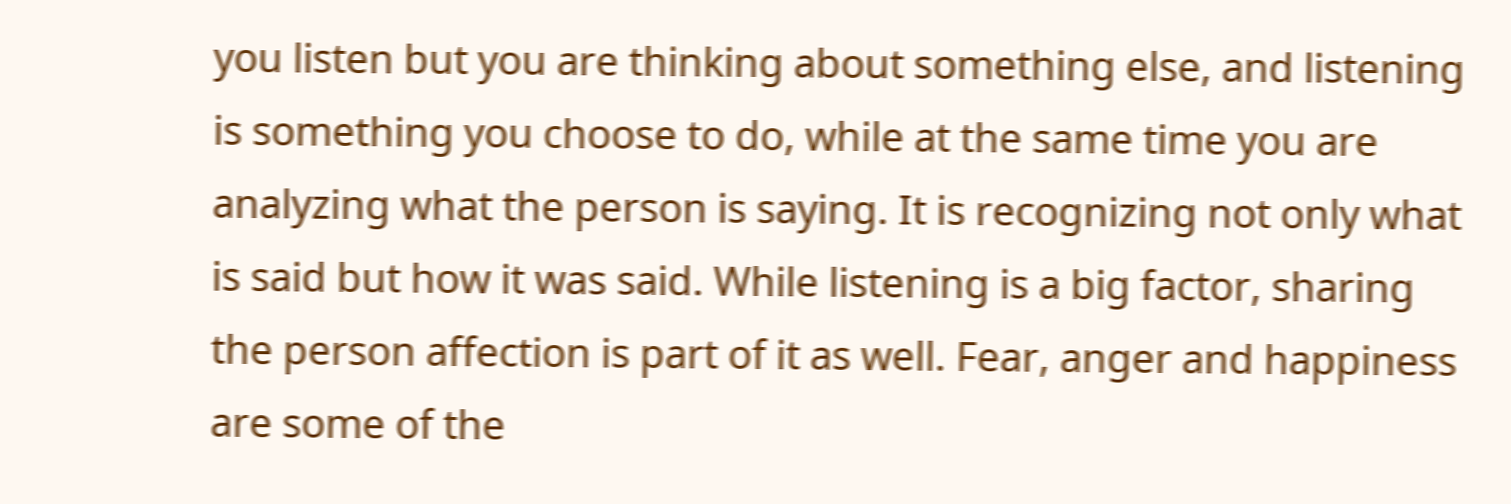you listen but you are thinking about something else, and listening is something you choose to do, while at the same time you are analyzing what the person is saying. It is recognizing not only what is said but how it was said. While listening is a big factor, sharing the person affection is part of it as well. Fear, anger and happiness are some of the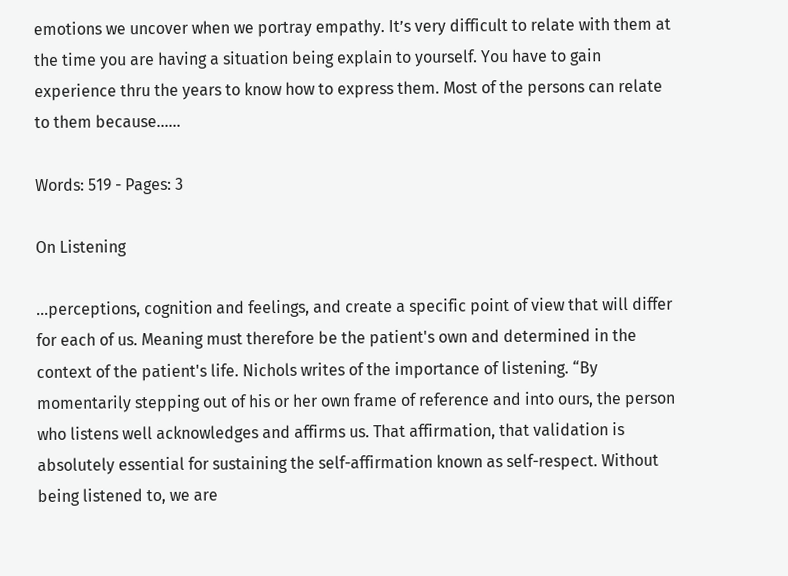emotions we uncover when we portray empathy. It’s very difficult to relate with them at the time you are having a situation being explain to yourself. You have to gain experience thru the years to know how to express them. Most of the persons can relate to them because......

Words: 519 - Pages: 3

On Listening

...perceptions, cognition and feelings, and create a specific point of view that will differ for each of us. Meaning must therefore be the patient's own and determined in the context of the patient's life. Nichols writes of the importance of listening. “By momentarily stepping out of his or her own frame of reference and into ours, the person who listens well acknowledges and affirms us. That affirmation, that validation is absolutely essential for sustaining the self-affirmation known as self-respect. Without being listened to, we are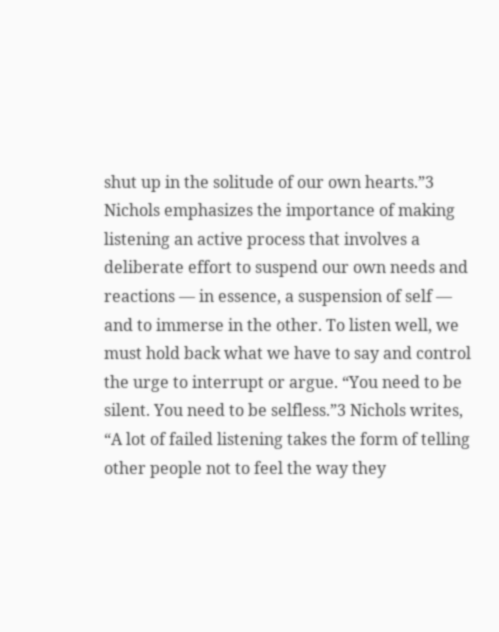shut up in the solitude of our own hearts.”3 Nichols emphasizes the importance of making listening an active process that involves a deliberate effort to suspend our own needs and reactions — in essence, a suspension of self — and to immerse in the other. To listen well, we must hold back what we have to say and control the urge to interrupt or argue. “You need to be silent. You need to be selfless.”3 Nichols writes, “A lot of failed listening takes the form of telling other people not to feel the way they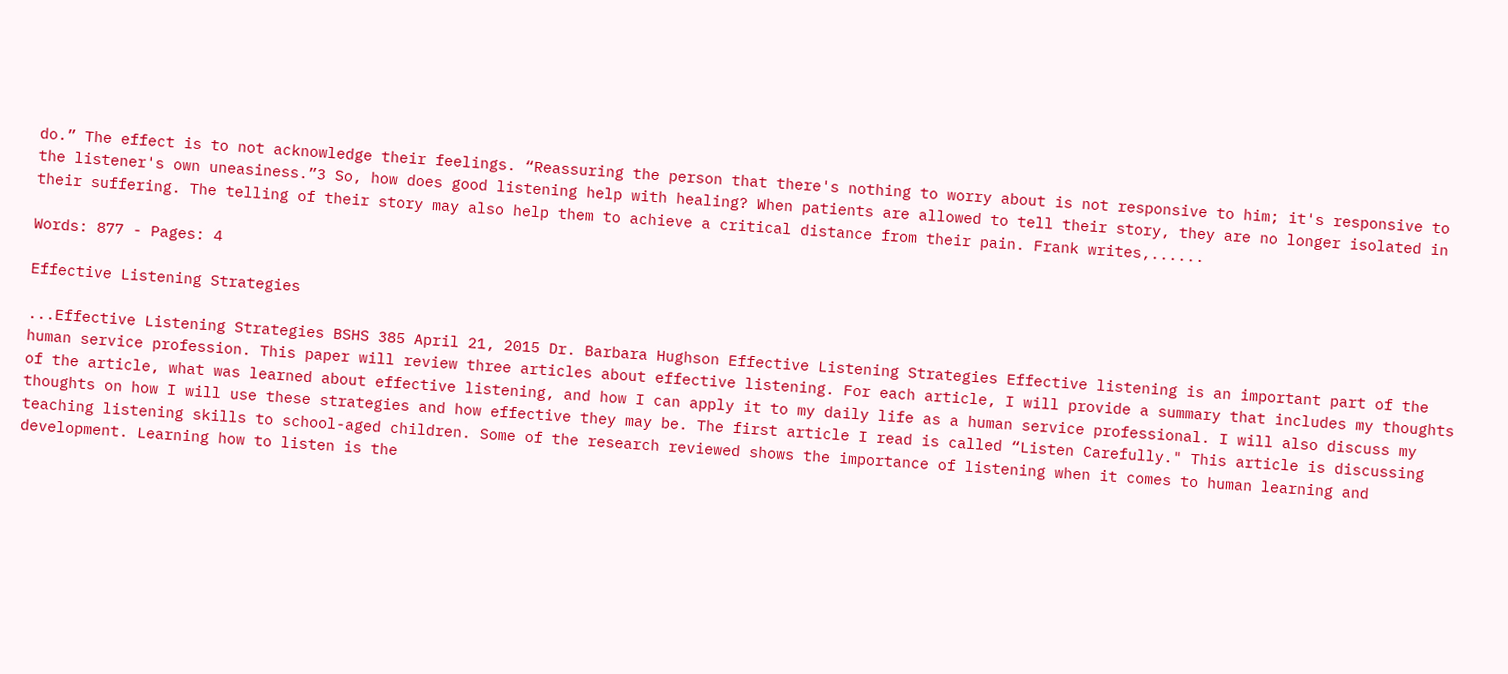do.” The effect is to not acknowledge their feelings. “Reassuring the person that there's nothing to worry about is not responsive to him; it's responsive to the listener's own uneasiness.”3 So, how does good listening help with healing? When patients are allowed to tell their story, they are no longer isolated in their suffering. The telling of their story may also help them to achieve a critical distance from their pain. Frank writes,......

Words: 877 - Pages: 4

Effective Listening Strategies

...Effective Listening Strategies BSHS 385 April 21, 2015 Dr. Barbara Hughson Effective Listening Strategies Effective listening is an important part of the human service profession. This paper will review three articles about effective listening. For each article, I will provide a summary that includes my thoughts of the article, what was learned about effective listening, and how I can apply it to my daily life as a human service professional. I will also discuss my thoughts on how I will use these strategies and how effective they may be. The first article I read is called “Listen Carefully." This article is discussing teaching listening skills to school-aged children. Some of the research reviewed shows the importance of listening when it comes to human learning and development. Learning how to listen is the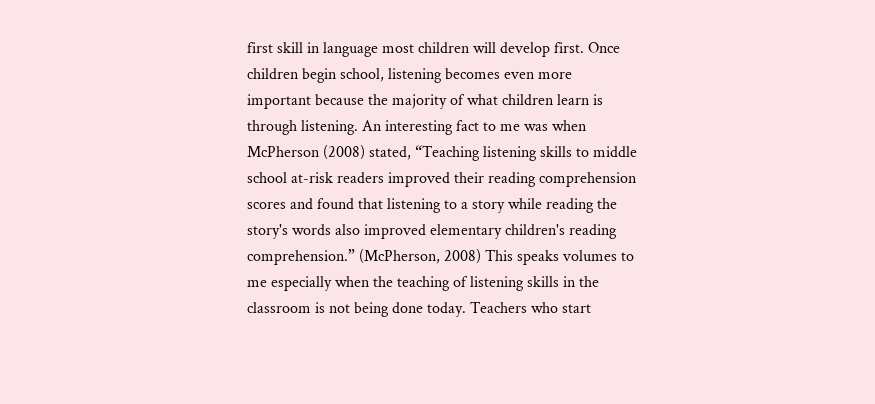first skill in language most children will develop first. Once children begin school, listening becomes even more important because the majority of what children learn is through listening. An interesting fact to me was when McPherson (2008) stated, “Teaching listening skills to middle school at-risk readers improved their reading comprehension scores and found that listening to a story while reading the story's words also improved elementary children's reading comprehension.” (McPherson, 2008) This speaks volumes to me especially when the teaching of listening skills in the classroom is not being done today. Teachers who start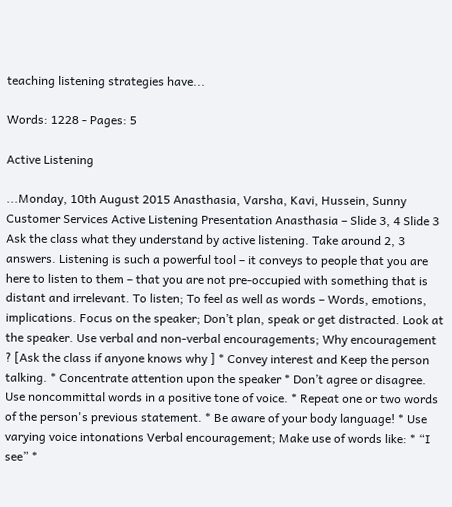teaching listening strategies have...

Words: 1228 - Pages: 5

Active Listening

...Monday, 10th August 2015 Anasthasia, Varsha, Kavi, Hussein, Sunny Customer Services Active Listening Presentation Anasthasia – Slide 3, 4 Slide 3 Ask the class what they understand by active listening. Take around 2, 3 answers. Listening is such a powerful tool – it conveys to people that you are here to listen to them – that you are not pre-occupied with something that is distant and irrelevant. To listen; To feel as well as words – Words, emotions, implications. Focus on the speaker; Don’t plan, speak or get distracted. Look at the speaker. Use verbal and non-verbal encouragements; Why encouragement ? [Ask the class if anyone knows why ] * Convey interest and Keep the person talking. * Concentrate attention upon the speaker * Don’t agree or disagree. Use noncommittal words in a positive tone of voice. * Repeat one or two words of the person's previous statement. * Be aware of your body language! * Use varying voice intonations Verbal encouragement; Make use of words like: * “I see” *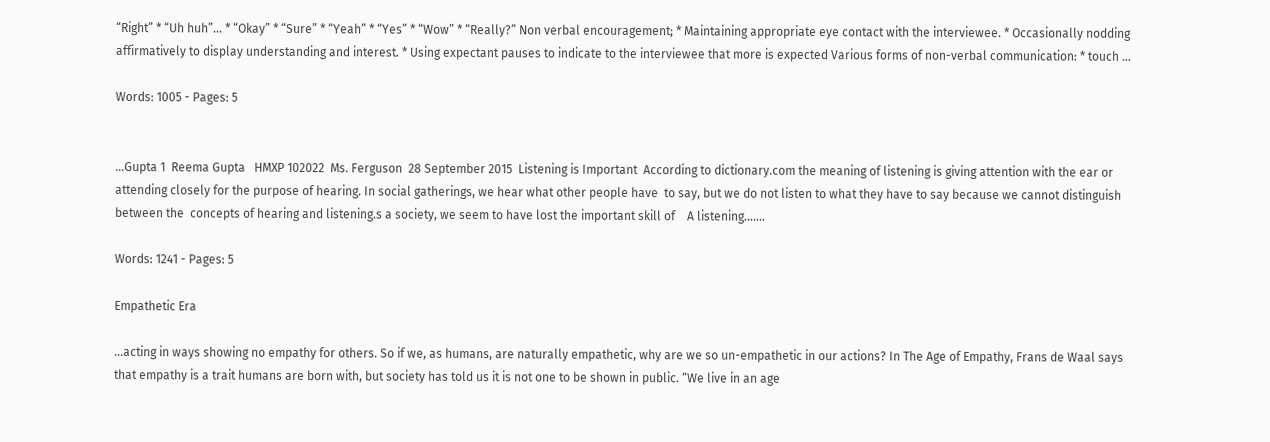“Right” * “Uh huh”… * “Okay” * “Sure” * “Yeah” * “Yes” * “Wow” * “Really?” Non verbal encouragement; * Maintaining appropriate eye contact with the interviewee. * Occasionally nodding affirmatively to display understanding and interest. * Using expectant pauses to indicate to the interviewee that more is expected Various forms of non-verbal communication: * touch ...

Words: 1005 - Pages: 5


...Gupta 1  Reema Gupta   HMXP 102022  Ms. Ferguson  28 September 2015  Listening is Important  According to dictionary.com the meaning of listening is giving attention with the ear or  attending closely for the purpose of hearing. In social gatherings, we hear what other people have  to say, but we do not listen to what they have to say because we cannot distinguish between the  concepts of hearing and listening.s a society, we seem to have lost the important skill of    A listening.......

Words: 1241 - Pages: 5

Empathetic Era

...acting in ways showing no empathy for others. So if we, as humans, are naturally empathetic, why are we so un-empathetic in our actions? In The Age of Empathy, Frans de Waal says that empathy is a trait humans are born with, but society has told us it is not one to be shown in public. “We live in an age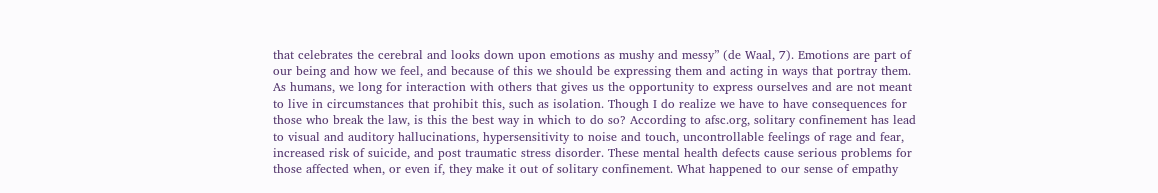that celebrates the cerebral and looks down upon emotions as mushy and messy” (de Waal, 7). Emotions are part of our being and how we feel, and because of this we should be expressing them and acting in ways that portray them. As humans, we long for interaction with others that gives us the opportunity to express ourselves and are not meant to live in circumstances that prohibit this, such as isolation. Though I do realize we have to have consequences for those who break the law, is this the best way in which to do so? According to afsc.org, solitary confinement has lead to visual and auditory hallucinations, hypersensitivity to noise and touch, uncontrollable feelings of rage and fear, increased risk of suicide, and post traumatic stress disorder. These mental health defects cause serious problems for those affected when, or even if, they make it out of solitary confinement. What happened to our sense of empathy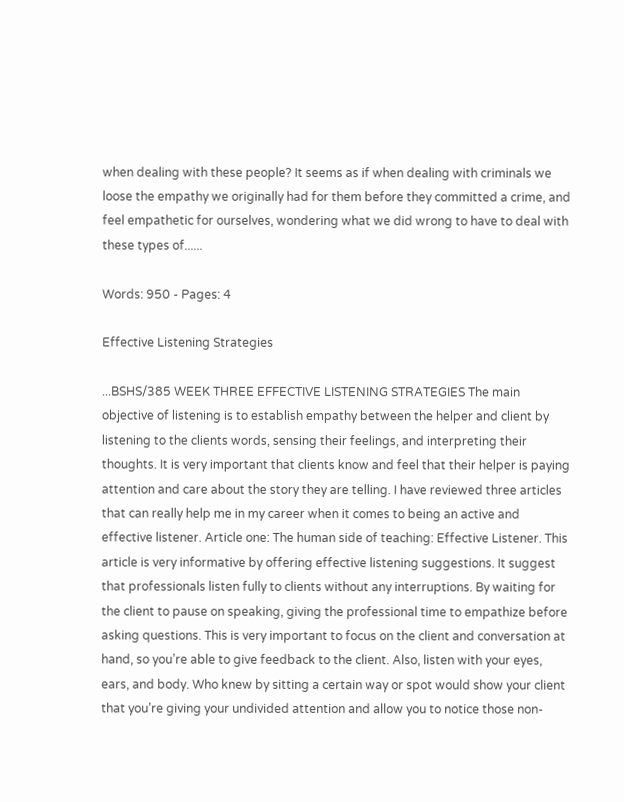when dealing with these people? It seems as if when dealing with criminals we loose the empathy we originally had for them before they committed a crime, and feel empathetic for ourselves, wondering what we did wrong to have to deal with these types of......

Words: 950 - Pages: 4

Effective Listening Strategies

...BSHS/385 WEEK THREE EFFECTIVE LISTENING STRATEGIES The main objective of listening is to establish empathy between the helper and client by listening to the clients words, sensing their feelings, and interpreting their thoughts. It is very important that clients know and feel that their helper is paying attention and care about the story they are telling. I have reviewed three articles that can really help me in my career when it comes to being an active and effective listener. Article one: The human side of teaching: Effective Listener. This article is very informative by offering effective listening suggestions. It suggest that professionals listen fully to clients without any interruptions. By waiting for the client to pause on speaking, giving the professional time to empathize before asking questions. This is very important to focus on the client and conversation at hand, so you’re able to give feedback to the client. Also, listen with your eyes, ears, and body. Who knew by sitting a certain way or spot would show your client that you’re giving your undivided attention and allow you to notice those non-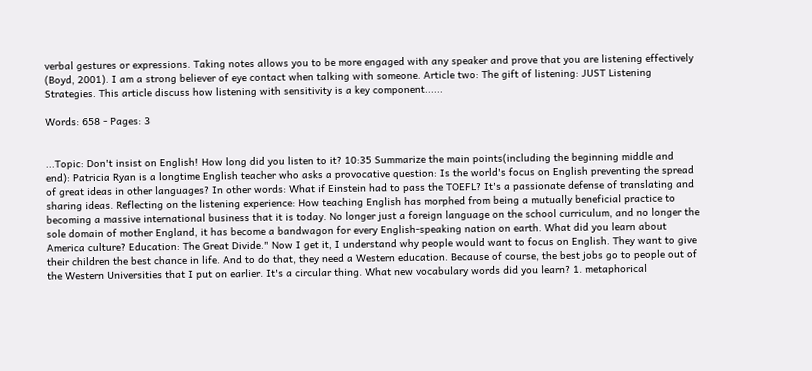verbal gestures or expressions. Taking notes allows you to be more engaged with any speaker and prove that you are listening effectively (Boyd, 2001). I am a strong believer of eye contact when talking with someone. Article two: The gift of listening: JUST Listening Strategies. This article discuss how listening with sensitivity is a key component......

Words: 658 - Pages: 3


...Topic: Don't insist on English! How long did you listen to it? 10:35 Summarize the main points(including the beginning middle and end): Patricia Ryan is a longtime English teacher who asks a provocative question: Is the world's focus on English preventing the spread of great ideas in other languages? In other words: What if Einstein had to pass the TOEFL? It's a passionate defense of translating and sharing ideas. Reflecting on the listening experience: How teaching English has morphed from being a mutually beneficial practice to becoming a massive international business that it is today. No longer just a foreign language on the school curriculum, and no longer the sole domain of mother England, it has become a bandwagon for every English-speaking nation on earth. What did you learn about America culture? Education: The Great Divide." Now I get it, I understand why people would want to focus on English. They want to give their children the best chance in life. And to do that, they need a Western education. Because of course, the best jobs go to people out of the Western Universities that I put on earlier. It's a circular thing. What new vocabulary words did you learn? 1. metaphorical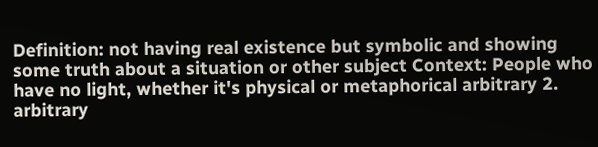Definition: not having real existence but symbolic and showing some truth about a situation or other subject Context: People who have no light, whether it's physical or metaphorical arbitrary 2. arbitrary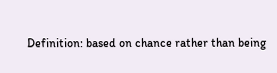Definition: based on chance rather than being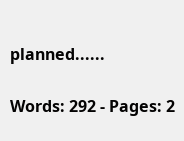planned......

Words: 292 - Pages: 2